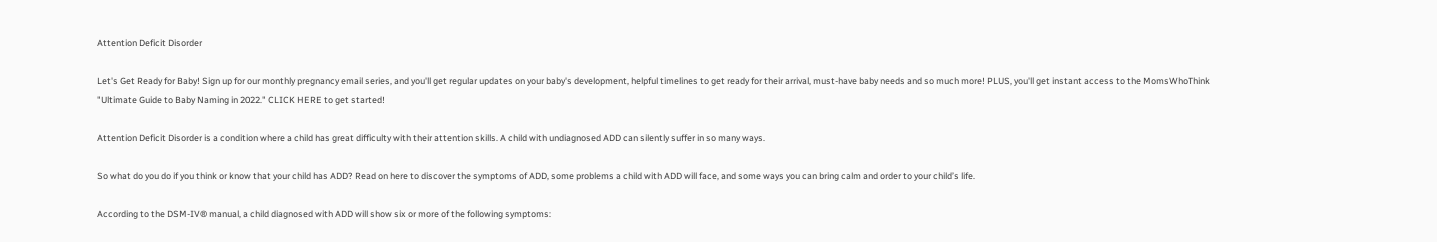Attention Deficit Disorder

Let's Get Ready for Baby! Sign up for our monthly pregnancy email series, and you'll get regular updates on your baby's development, helpful timelines to get ready for their arrival, must-have baby needs and so much more! PLUS, you'll get instant access to the MomsWhoThink "Ultimate Guide to Baby Naming in 2022." CLICK HERE to get started!

Attention Deficit Disorder is a condition where a child has great difficulty with their attention skills. A child with undiagnosed ADD can silently suffer in so many ways.

So what do you do if you think or know that your child has ADD? Read on here to discover the symptoms of ADD, some problems a child with ADD will face, and some ways you can bring calm and order to your child’s life.

According to the DSM-IV® manual, a child diagnosed with ADD will show six or more of the following symptoms: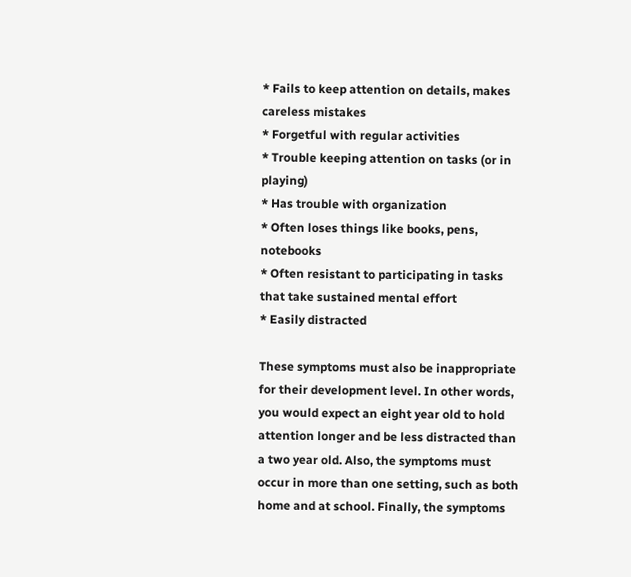* Fails to keep attention on details, makes careless mistakes
* Forgetful with regular activities
* Trouble keeping attention on tasks (or in playing)
* Has trouble with organization
* Often loses things like books, pens, notebooks
* Often resistant to participating in tasks that take sustained mental effort
* Easily distracted

These symptoms must also be inappropriate for their development level. In other words, you would expect an eight year old to hold attention longer and be less distracted than a two year old. Also, the symptoms must occur in more than one setting, such as both home and at school. Finally, the symptoms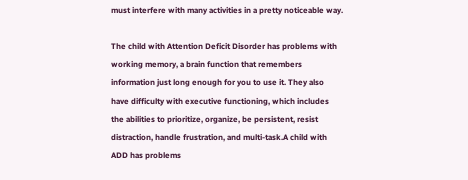must interfere with many activities in a pretty noticeable way.

The child with Attention Deficit Disorder has problems with working memory, a brain function that remembers information just long enough for you to use it. They also have difficulty with executive functioning, which includes the abilities to prioritize, organize, be persistent, resist distraction, handle frustration, and multi-task.A child with ADD has problems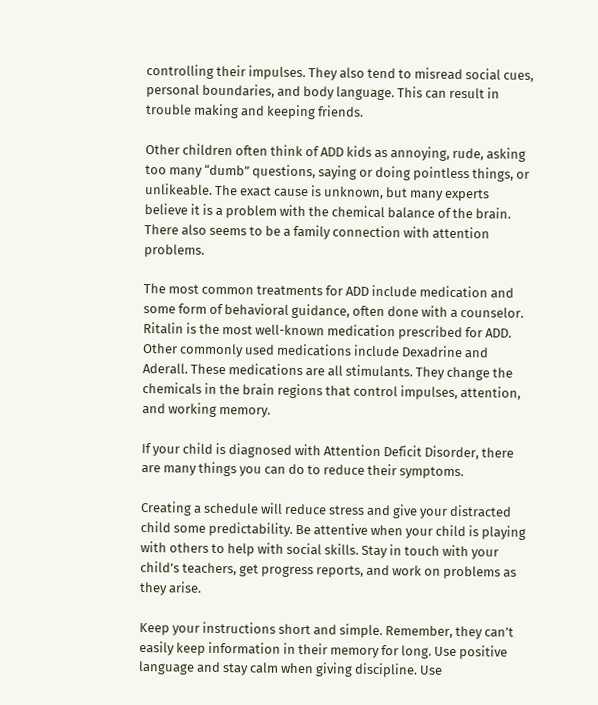controlling their impulses. They also tend to misread social cues, personal boundaries, and body language. This can result in trouble making and keeping friends.

Other children often think of ADD kids as annoying, rude, asking too many “dumb” questions, saying or doing pointless things, or unlikeable. The exact cause is unknown, but many experts believe it is a problem with the chemical balance of the brain. There also seems to be a family connection with attention problems.

The most common treatments for ADD include medication and some form of behavioral guidance, often done with a counselor. Ritalin is the most well-known medication prescribed for ADD. Other commonly used medications include Dexadrine and Aderall. These medications are all stimulants. They change the chemicals in the brain regions that control impulses, attention, and working memory.

If your child is diagnosed with Attention Deficit Disorder, there are many things you can do to reduce their symptoms.

Creating a schedule will reduce stress and give your distracted child some predictability. Be attentive when your child is playing with others to help with social skills. Stay in touch with your child’s teachers, get progress reports, and work on problems as they arise.

Keep your instructions short and simple. Remember, they can’t easily keep information in their memory for long. Use positive language and stay calm when giving discipline. Use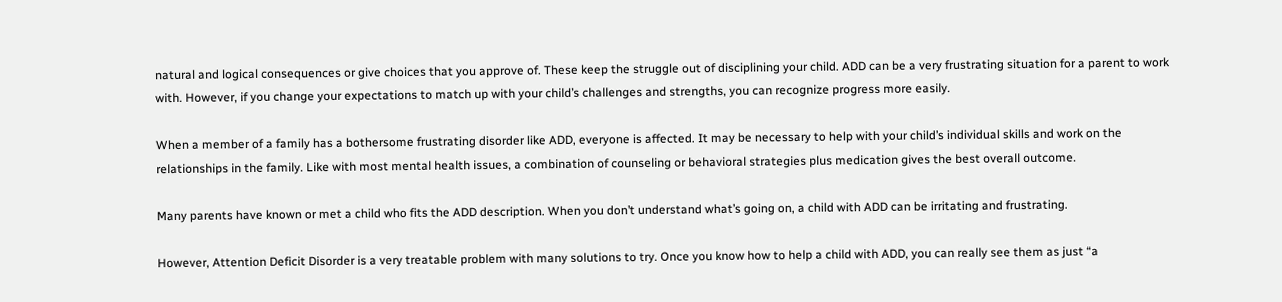natural and logical consequences or give choices that you approve of. These keep the struggle out of disciplining your child. ADD can be a very frustrating situation for a parent to work with. However, if you change your expectations to match up with your child’s challenges and strengths, you can recognize progress more easily.

When a member of a family has a bothersome frustrating disorder like ADD, everyone is affected. It may be necessary to help with your child’s individual skills and work on the relationships in the family. Like with most mental health issues, a combination of counseling or behavioral strategies plus medication gives the best overall outcome.

Many parents have known or met a child who fits the ADD description. When you don’t understand what’s going on, a child with ADD can be irritating and frustrating.

However, Attention Deficit Disorder is a very treatable problem with many solutions to try. Once you know how to help a child with ADD, you can really see them as just “a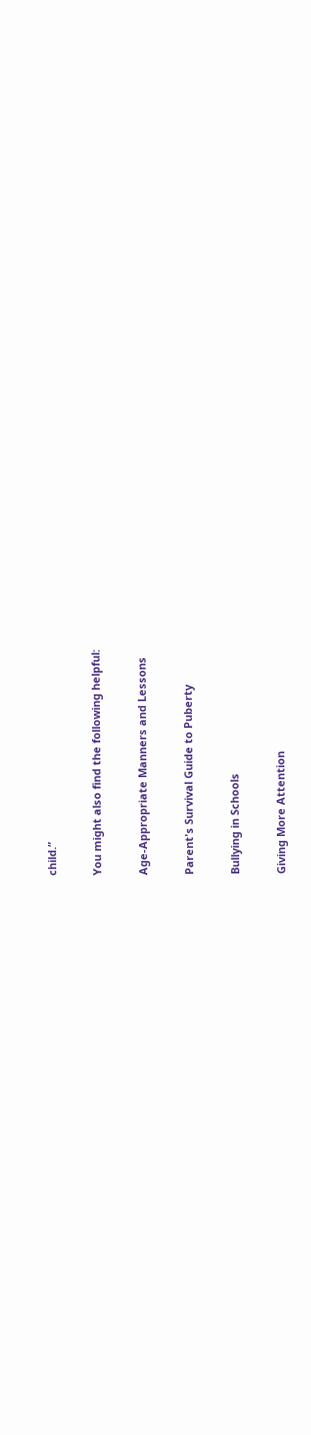child.”

You might also find the following helpful:

Age-Appropriate Manners and Lessons

Parent's Survival Guide to Puberty

Bullying in Schools

Giving More Attention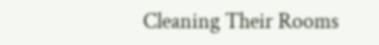Cleaning Their Rooms